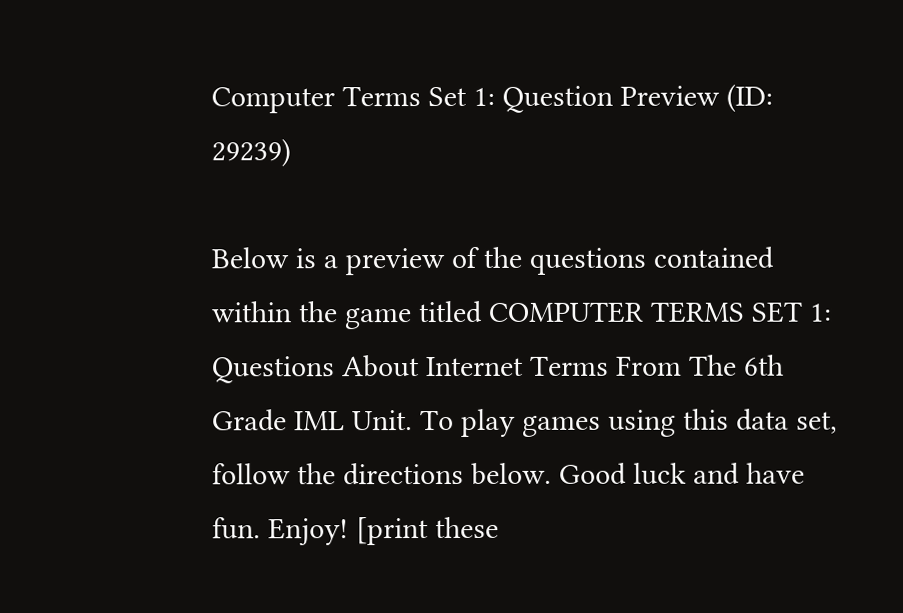Computer Terms Set 1: Question Preview (ID: 29239)

Below is a preview of the questions contained within the game titled COMPUTER TERMS SET 1: Questions About Internet Terms From The 6th Grade IML Unit. To play games using this data set, follow the directions below. Good luck and have fun. Enjoy! [print these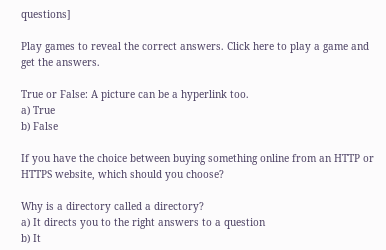questions]

Play games to reveal the correct answers. Click here to play a game and get the answers.

True or False: A picture can be a hyperlink too.
a) True
b) False

If you have the choice between buying something online from an HTTP or HTTPS website, which should you choose?

Why is a directory called a directory?
a) It directs you to the right answers to a question
b) It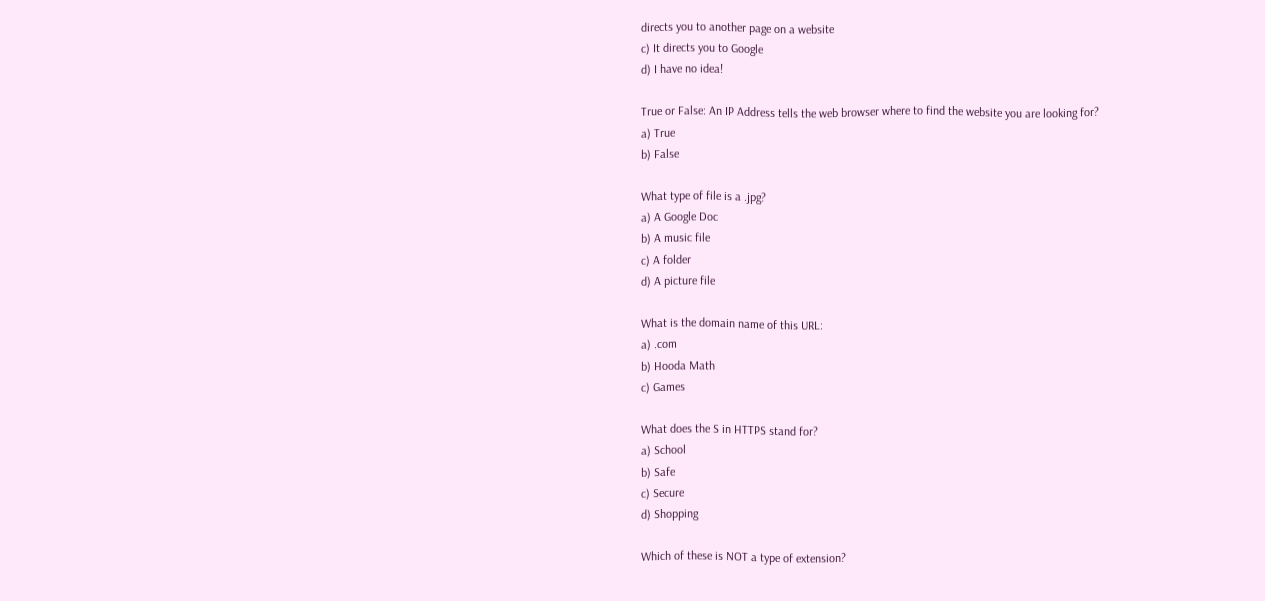directs you to another page on a website
c) It directs you to Google
d) I have no idea!

True or False: An IP Address tells the web browser where to find the website you are looking for?
a) True
b) False

What type of file is a .jpg?
a) A Google Doc
b) A music file
c) A folder
d) A picture file

What is the domain name of this URL:
a) .com
b) Hooda Math
c) Games

What does the S in HTTPS stand for?
a) School
b) Safe
c) Secure
d) Shopping

Which of these is NOT a type of extension?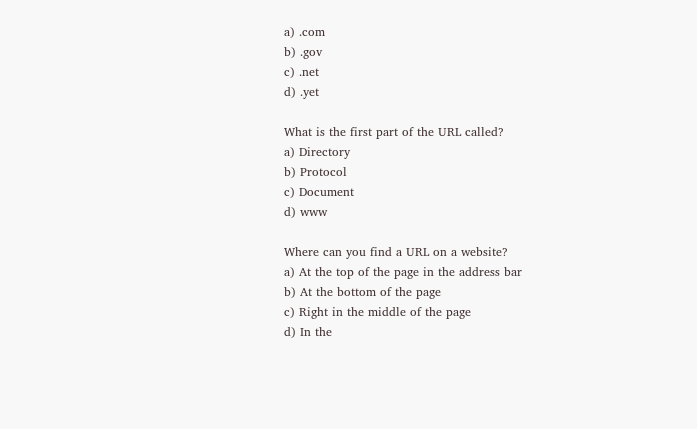a) .com
b) .gov
c) .net
d) .yet

What is the first part of the URL called?
a) Directory
b) Protocol
c) Document
d) www

Where can you find a URL on a website?
a) At the top of the page in the address bar
b) At the bottom of the page
c) Right in the middle of the page
d) In the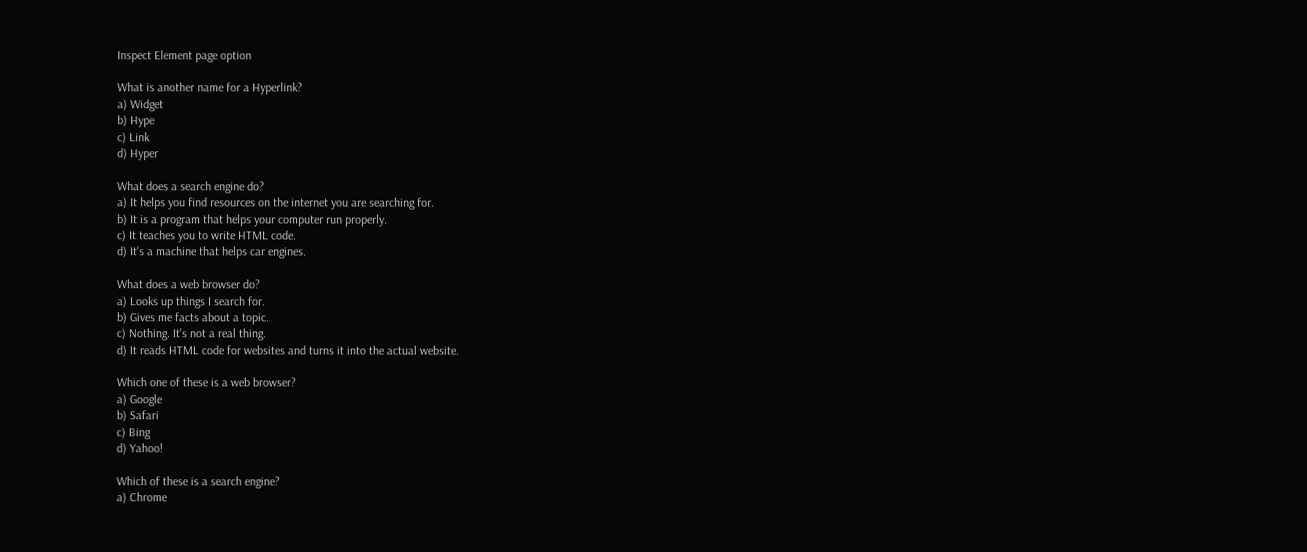Inspect Element page option

What is another name for a Hyperlink?
a) Widget
b) Hype
c) Link
d) Hyper

What does a search engine do?
a) It helps you find resources on the internet you are searching for.
b) It is a program that helps your computer run properly.
c) It teaches you to write HTML code.
d) It's a machine that helps car engines.

What does a web browser do?
a) Looks up things I search for.
b) Gives me facts about a topic.
c) Nothing. It's not a real thing.
d) It reads HTML code for websites and turns it into the actual website.

Which one of these is a web browser?
a) Google
b) Safari
c) Bing
d) Yahoo!

Which of these is a search engine?
a) Chrome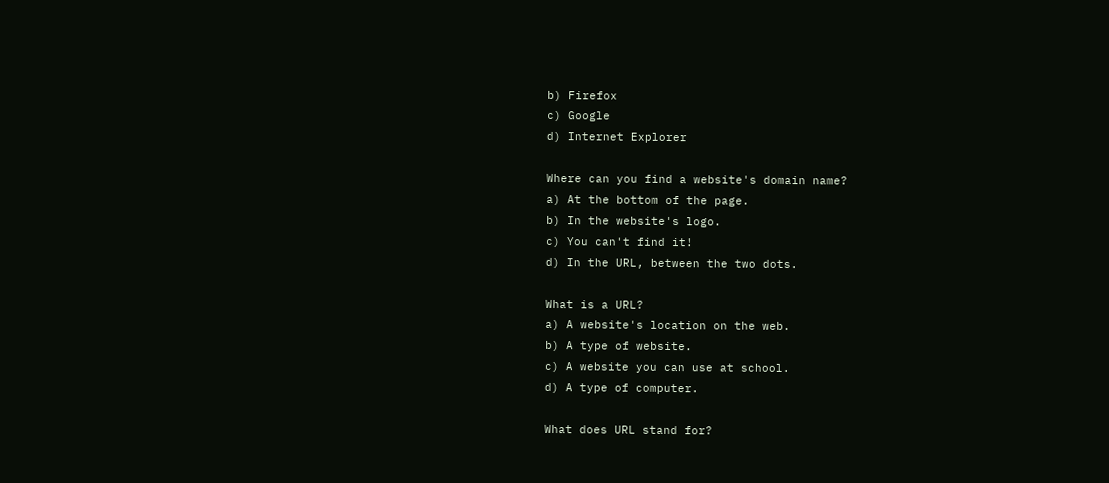b) Firefox
c) Google
d) Internet Explorer

Where can you find a website's domain name?
a) At the bottom of the page.
b) In the website's logo.
c) You can't find it!
d) In the URL, between the two dots.

What is a URL?
a) A website's location on the web.
b) A type of website.
c) A website you can use at school.
d) A type of computer.

What does URL stand for?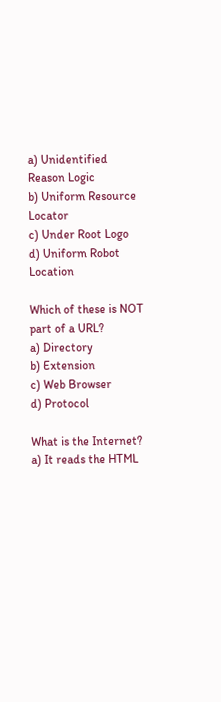a) Unidentified Reason Logic
b) Uniform Resource Locator
c) Under Root Logo
d) Uniform Robot Location

Which of these is NOT part of a URL?
a) Directory
b) Extension
c) Web Browser
d) Protocol

What is the Internet?
a) It reads the HTML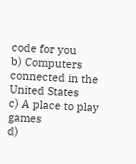code for you
b) Computers connected in the United States
c) A place to play games
d)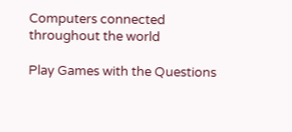Computers connected throughout the world

Play Games with the Questions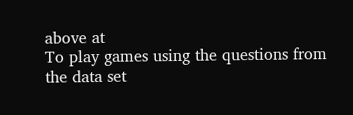above at
To play games using the questions from the data set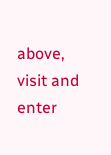above, visit and enter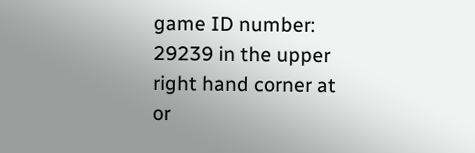game ID number: 29239 in the upper right hand corner at or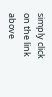simply click on the link above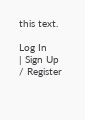this text.

Log In
| Sign Up / Register